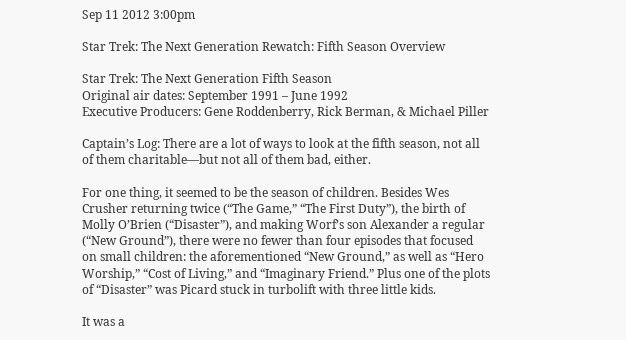Sep 11 2012 3:00pm

Star Trek: The Next Generation Rewatch: Fifth Season Overview

Star Trek: The Next Generation Fifth Season
Original air dates: September 1991 – June 1992
Executive Producers: Gene Roddenberry, Rick Berman, & Michael Piller

Captain’s Log: There are a lot of ways to look at the fifth season, not all of them charitable—but not all of them bad, either.

For one thing, it seemed to be the season of children. Besides Wes Crusher returning twice (“The Game,” “The First Duty”), the birth of Molly O’Brien (“Disaster”), and making Worf’s son Alexander a regular (“New Ground”), there were no fewer than four episodes that focused on small children: the aforementioned “New Ground,” as well as “Hero Worship,” “Cost of Living,” and “Imaginary Friend.” Plus one of the plots of “Disaster” was Picard stuck in turbolift with three little kids.

It was a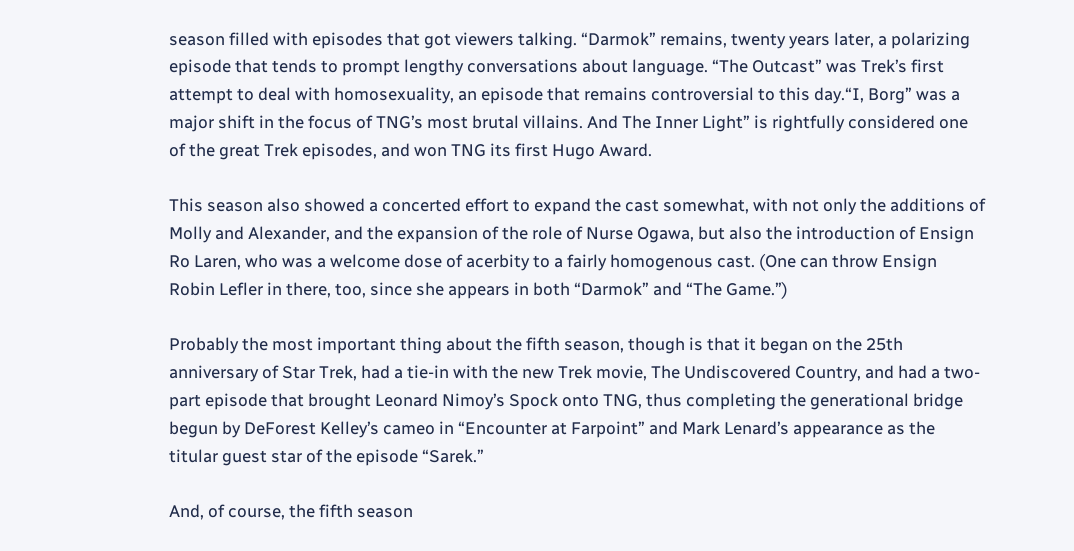season filled with episodes that got viewers talking. “Darmok” remains, twenty years later, a polarizing episode that tends to prompt lengthy conversations about language. “The Outcast” was Trek’s first attempt to deal with homosexuality, an episode that remains controversial to this day.“I, Borg” was a major shift in the focus of TNG’s most brutal villains. And The Inner Light” is rightfully considered one of the great Trek episodes, and won TNG its first Hugo Award.

This season also showed a concerted effort to expand the cast somewhat, with not only the additions of Molly and Alexander, and the expansion of the role of Nurse Ogawa, but also the introduction of Ensign Ro Laren, who was a welcome dose of acerbity to a fairly homogenous cast. (One can throw Ensign Robin Lefler in there, too, since she appears in both “Darmok” and “The Game.”)

Probably the most important thing about the fifth season, though is that it began on the 25th anniversary of Star Trek, had a tie-in with the new Trek movie, The Undiscovered Country, and had a two-part episode that brought Leonard Nimoy’s Spock onto TNG, thus completing the generational bridge begun by DeForest Kelley’s cameo in “Encounter at Farpoint” and Mark Lenard’s appearance as the titular guest star of the episode “Sarek.”

And, of course, the fifth season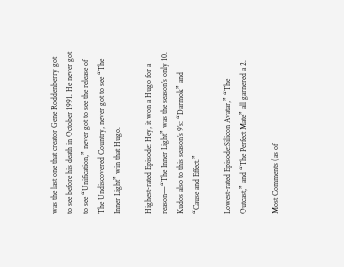was the last one that creator Gene Roddenberry got to see before his death in October 1991. He never got to see “Unification,” never got to see the release of The Undiscovered Country, never got to see “The Inner Light” win that Hugo.

Highest-rated Episode: Hey, it won a Hugo for a reason—“The Inner Light” was the season’s only 10. Kudos also to this season’s 9’s: “Darmok” and “Cause and Effect.”

Lowest-rated Episode:Silicon Avatar,” “The Outcast,” and “The Perfect Mate” all garnered a 2.

Most Comments (as of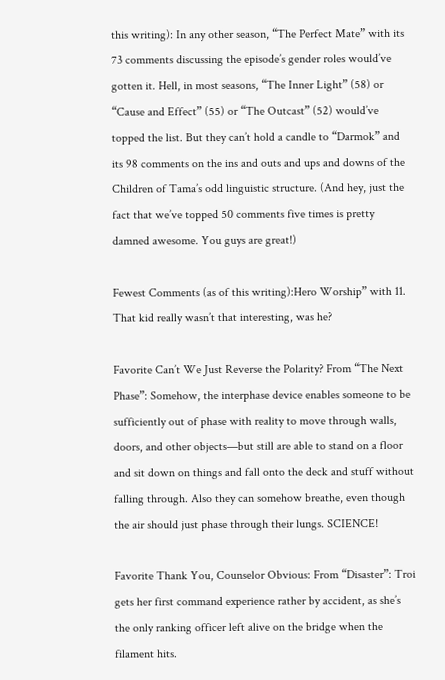this writing): In any other season, “The Perfect Mate” with its 73 comments discussing the episode’s gender roles would’ve gotten it. Hell, in most seasons, “The Inner Light” (58) or “Cause and Effect” (55) or “The Outcast” (52) would’ve topped the list. But they can’t hold a candle to “Darmok” and its 98 comments on the ins and outs and ups and downs of the Children of Tama’s odd linguistic structure. (And hey, just the fact that we’ve topped 50 comments five times is pretty damned awesome. You guys are great!)

Fewest Comments (as of this writing):Hero Worship” with 11. That kid really wasn’t that interesting, was he?

Favorite Can’t We Just Reverse the Polarity? From “The Next Phase”: Somehow, the interphase device enables someone to be sufficiently out of phase with reality to move through walls, doors, and other objects—but still are able to stand on a floor and sit down on things and fall onto the deck and stuff without falling through. Also they can somehow breathe, even though the air should just phase through their lungs. SCIENCE!

Favorite Thank You, Counselor Obvious: From “Disaster”: Troi gets her first command experience rather by accident, as she’s the only ranking officer left alive on the bridge when the filament hits.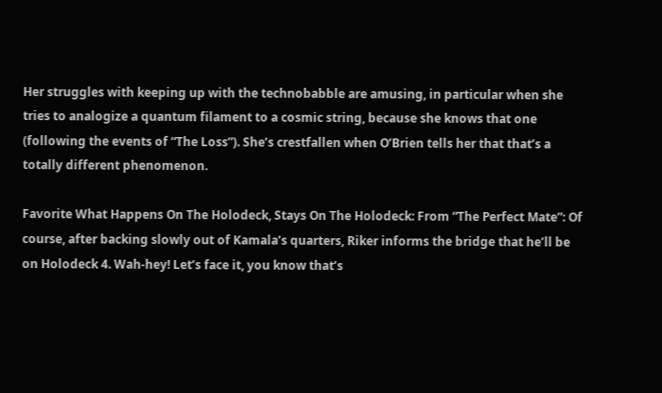Her struggles with keeping up with the technobabble are amusing, in particular when she tries to analogize a quantum filament to a cosmic string, because she knows that one (following the events of “The Loss”). She’s crestfallen when O’Brien tells her that that’s a totally different phenomenon.

Favorite What Happens On The Holodeck, Stays On The Holodeck: From “The Perfect Mate”: Of course, after backing slowly out of Kamala’s quarters, Riker informs the bridge that he’ll be on Holodeck 4. Wah-hey! Let’s face it, you know that’s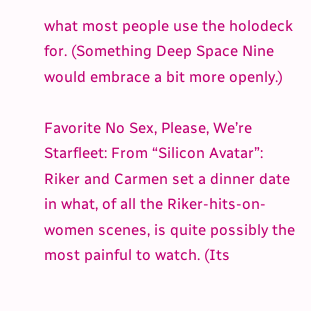what most people use the holodeck for. (Something Deep Space Nine would embrace a bit more openly.)

Favorite No Sex, Please, We’re Starfleet: From “Silicon Avatar”: Riker and Carmen set a dinner date in what, of all the Riker-hits-on-women scenes, is quite possibly the most painful to watch. (Its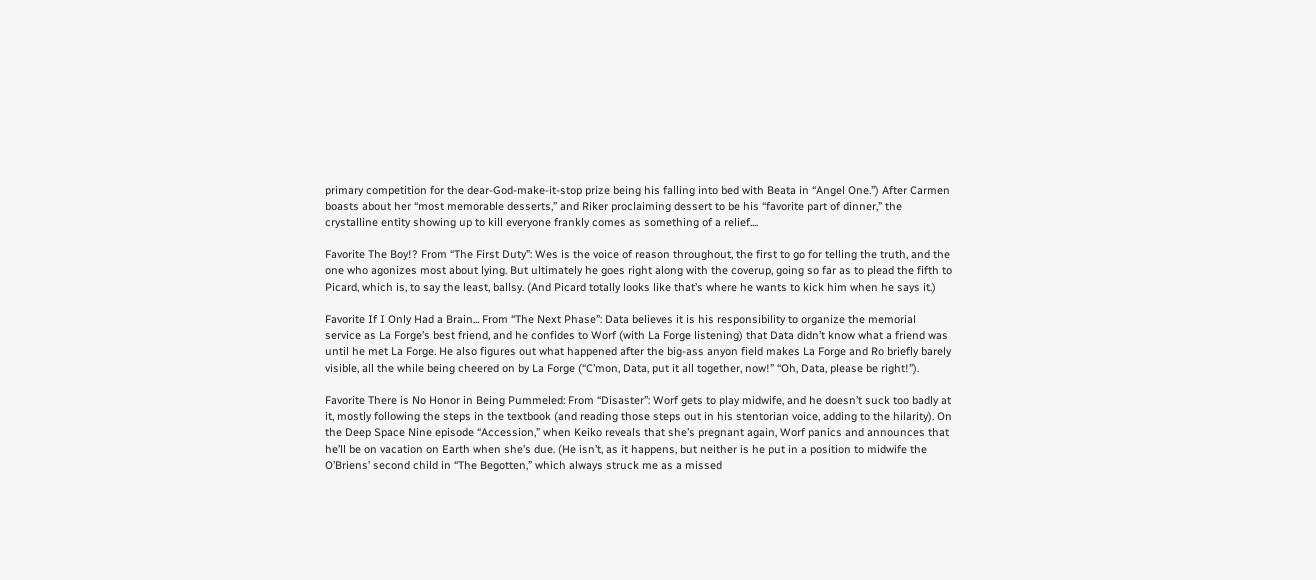primary competition for the dear-God-make-it-stop prize being his falling into bed with Beata in “Angel One.”) After Carmen boasts about her “most memorable desserts,” and Riker proclaiming dessert to be his “favorite part of dinner,” the crystalline entity showing up to kill everyone frankly comes as something of a relief....

Favorite The Boy!? From “The First Duty”: Wes is the voice of reason throughout, the first to go for telling the truth, and the one who agonizes most about lying. But ultimately he goes right along with the coverup, going so far as to plead the fifth to Picard, which is, to say the least, ballsy. (And Picard totally looks like that’s where he wants to kick him when he says it.)

Favorite If I Only Had a Brain... From “The Next Phase”: Data believes it is his responsibility to organize the memorial service as La Forge’s best friend, and he confides to Worf (with La Forge listening) that Data didn’t know what a friend was until he met La Forge. He also figures out what happened after the big-ass anyon field makes La Forge and Ro briefly barely visible, all the while being cheered on by La Forge (“C’mon, Data, put it all together, now!” “Oh, Data, please be right!”).

Favorite There is No Honor in Being Pummeled: From “Disaster”: Worf gets to play midwife, and he doesn’t suck too badly at it, mostly following the steps in the textbook (and reading those steps out in his stentorian voice, adding to the hilarity). On the Deep Space Nine episode “Accession,” when Keiko reveals that she’s pregnant again, Worf panics and announces that he’ll be on vacation on Earth when she’s due. (He isn’t, as it happens, but neither is he put in a position to midwife the O’Briens’ second child in “The Begotten,” which always struck me as a missed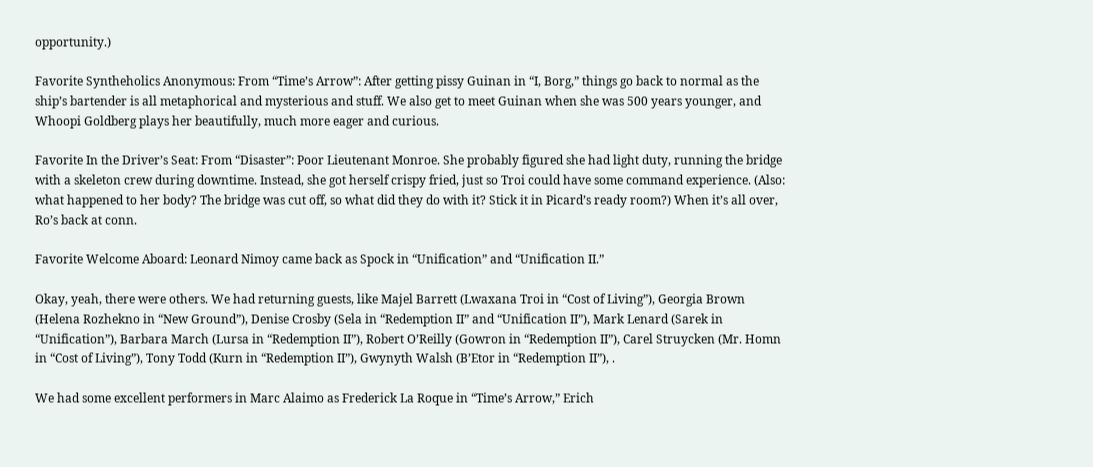opportunity.)

Favorite Syntheholics Anonymous: From “Time’s Arrow”: After getting pissy Guinan in “I, Borg,” things go back to normal as the ship’s bartender is all metaphorical and mysterious and stuff. We also get to meet Guinan when she was 500 years younger, and Whoopi Goldberg plays her beautifully, much more eager and curious.

Favorite In the Driver’s Seat: From “Disaster”: Poor Lieutenant Monroe. She probably figured she had light duty, running the bridge with a skeleton crew during downtime. Instead, she got herself crispy fried, just so Troi could have some command experience. (Also: what happened to her body? The bridge was cut off, so what did they do with it? Stick it in Picard’s ready room?) When it’s all over, Ro’s back at conn.

Favorite Welcome Aboard: Leonard Nimoy came back as Spock in “Unification” and “Unification II.”

Okay, yeah, there were others. We had returning guests, like Majel Barrett (Lwaxana Troi in “Cost of Living”), Georgia Brown (Helena Rozhekno in “New Ground”), Denise Crosby (Sela in “Redemption II” and “Unification II”), Mark Lenard (Sarek in “Unification”), Barbara March (Lursa in “Redemption II”), Robert O’Reilly (Gowron in “Redemption II”), Carel Struycken (Mr. Homn in “Cost of Living”), Tony Todd (Kurn in “Redemption II”), Gwynyth Walsh (B’Etor in “Redemption II”), .

We had some excellent performers in Marc Alaimo as Frederick La Roque in “Time’s Arrow,” Erich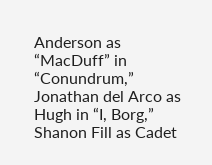Anderson as “MacDuff” in “Conundrum,” Jonathan del Arco as Hugh in “I, Borg,” Shanon Fill as Cadet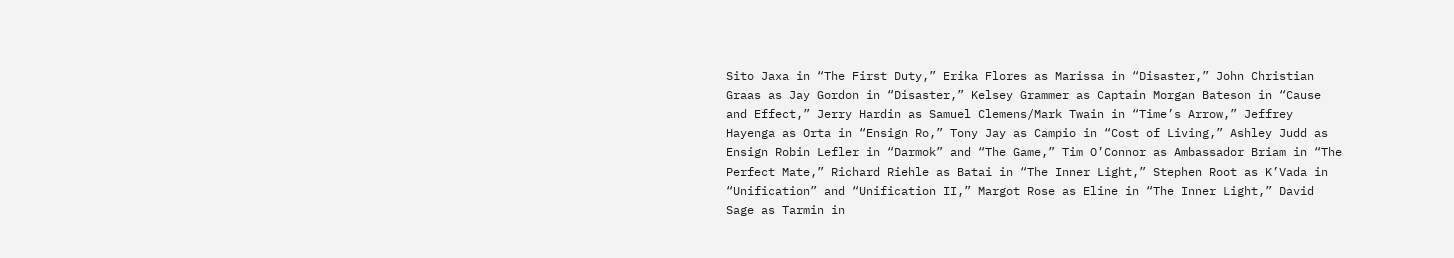Sito Jaxa in “The First Duty,” Erika Flores as Marissa in “Disaster,” John Christian Graas as Jay Gordon in “Disaster,” Kelsey Grammer as Captain Morgan Bateson in “Cause and Effect,” Jerry Hardin as Samuel Clemens/Mark Twain in “Time’s Arrow,” Jeffrey Hayenga as Orta in “Ensign Ro,” Tony Jay as Campio in “Cost of Living,” Ashley Judd as Ensign Robin Lefler in “Darmok” and “The Game,” Tim O’Connor as Ambassador Briam in “The Perfect Mate,” Richard Riehle as Batai in “The Inner Light,” Stephen Root as K’Vada in “Unification” and “Unification II,” Margot Rose as Eline in “The Inner Light,” David Sage as Tarmin in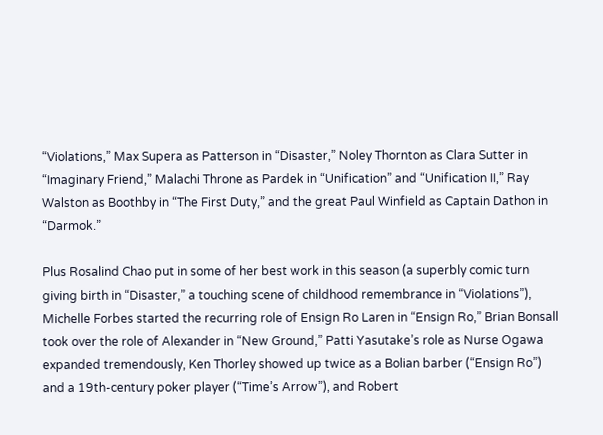“Violations,” Max Supera as Patterson in “Disaster,” Noley Thornton as Clara Sutter in “Imaginary Friend,” Malachi Throne as Pardek in “Unification” and “Unification II,” Ray Walston as Boothby in “The First Duty,” and the great Paul Winfield as Captain Dathon in “Darmok.”

Plus Rosalind Chao put in some of her best work in this season (a superbly comic turn giving birth in “Disaster,” a touching scene of childhood remembrance in “Violations”), Michelle Forbes started the recurring role of Ensign Ro Laren in “Ensign Ro,” Brian Bonsall took over the role of Alexander in “New Ground,” Patti Yasutake’s role as Nurse Ogawa expanded tremendously, Ken Thorley showed up twice as a Bolian barber (“Ensign Ro”) and a 19th-century poker player (“Time’s Arrow”), and Robert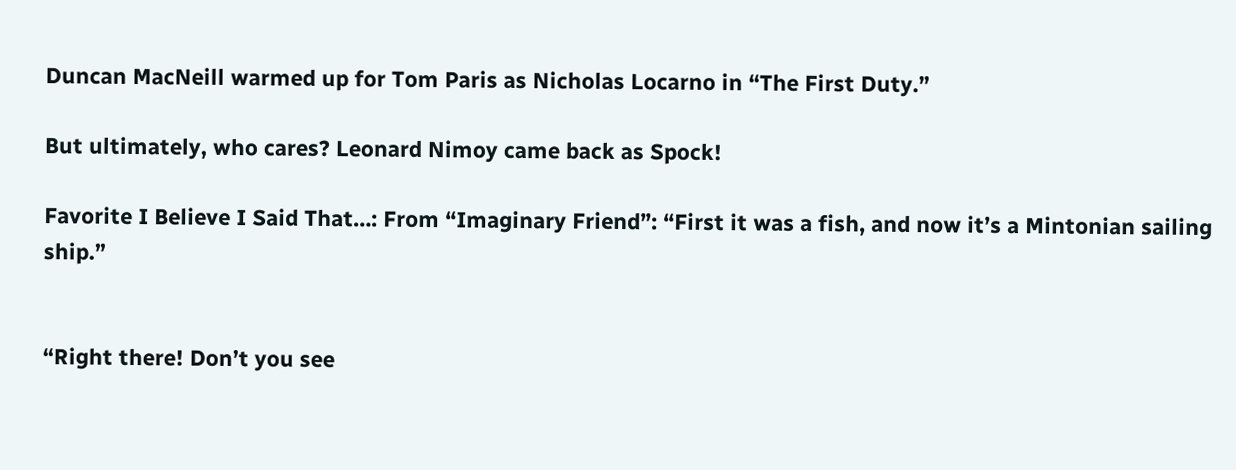Duncan MacNeill warmed up for Tom Paris as Nicholas Locarno in “The First Duty.”

But ultimately, who cares? Leonard Nimoy came back as Spock!

Favorite I Believe I Said That…: From “Imaginary Friend”: “First it was a fish, and now it’s a Mintonian sailing ship.”


“Right there! Don’t you see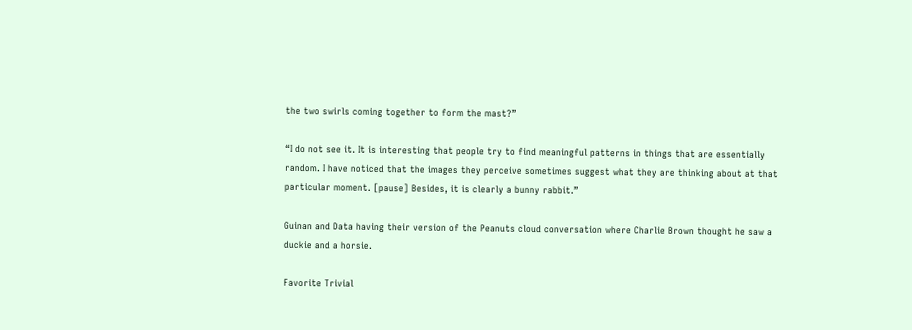the two swirls coming together to form the mast?”

“I do not see it. It is interesting that people try to find meaningful patterns in things that are essentially random. I have noticed that the images they perceive sometimes suggest what they are thinking about at that particular moment. [pause] Besides, it is clearly a bunny rabbit.”

Guinan and Data having their version of the Peanuts cloud conversation where Charlie Brown thought he saw a duckie and a horsie.

Favorite Trivial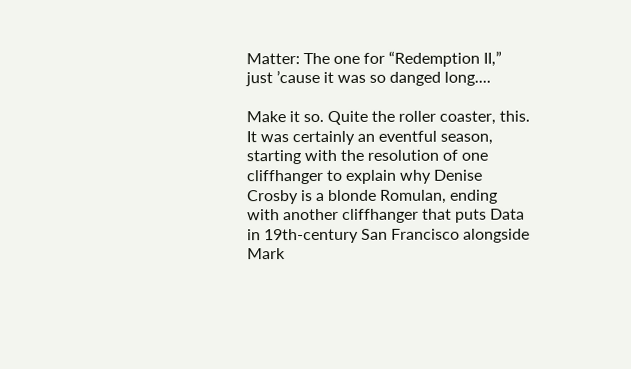Matter: The one for “Redemption II,” just ’cause it was so danged long....

Make it so. Quite the roller coaster, this. It was certainly an eventful season, starting with the resolution of one cliffhanger to explain why Denise Crosby is a blonde Romulan, ending with another cliffhanger that puts Data in 19th-century San Francisco alongside Mark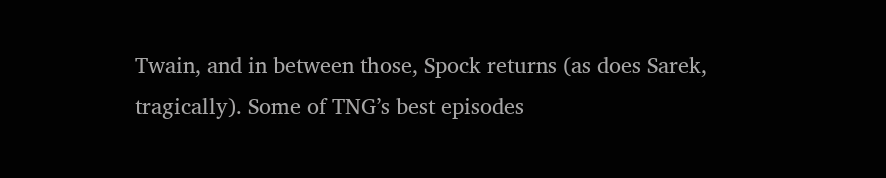Twain, and in between those, Spock returns (as does Sarek, tragically). Some of TNG’s best episodes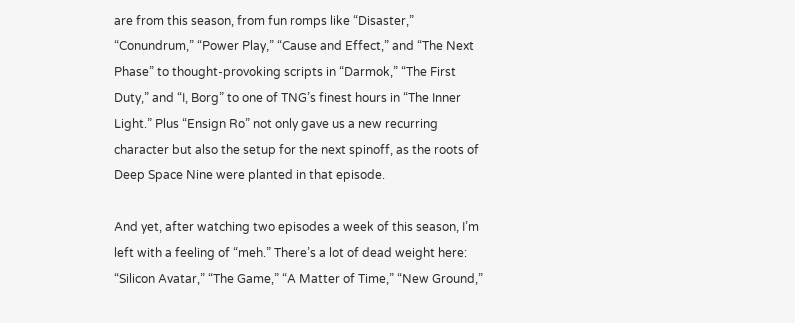are from this season, from fun romps like “Disaster,” “Conundrum,” “Power Play,” “Cause and Effect,” and “The Next Phase” to thought-provoking scripts in “Darmok,” “The First Duty,” and “I, Borg” to one of TNG’s finest hours in “The Inner Light.” Plus “Ensign Ro” not only gave us a new recurring character but also the setup for the next spinoff, as the roots of Deep Space Nine were planted in that episode.

And yet, after watching two episodes a week of this season, I’m left with a feeling of “meh.” There’s a lot of dead weight here: “Silicon Avatar,” “The Game,” “A Matter of Time,” “New Ground,”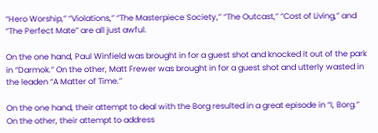“Hero Worship,” “Violations,” “The Masterpiece Society,” “The Outcast,” “Cost of Living,” and “The Perfect Mate” are all just awful.

On the one hand, Paul Winfield was brought in for a guest shot and knocked it out of the park in “Darmok.” On the other, Matt Frewer was brought in for a guest shot and utterly wasted in the leaden “A Matter of Time.”

On the one hand, their attempt to deal with the Borg resulted in a great episode in “I, Borg.” On the other, their attempt to address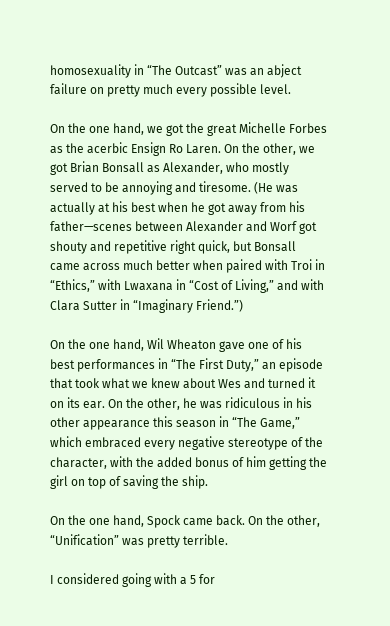homosexuality in “The Outcast” was an abject failure on pretty much every possible level.

On the one hand, we got the great Michelle Forbes as the acerbic Ensign Ro Laren. On the other, we got Brian Bonsall as Alexander, who mostly served to be annoying and tiresome. (He was actually at his best when he got away from his father—scenes between Alexander and Worf got shouty and repetitive right quick, but Bonsall came across much better when paired with Troi in “Ethics,” with Lwaxana in “Cost of Living,” and with Clara Sutter in “Imaginary Friend.”)

On the one hand, Wil Wheaton gave one of his best performances in “The First Duty,” an episode that took what we knew about Wes and turned it on its ear. On the other, he was ridiculous in his other appearance this season in “The Game,” which embraced every negative stereotype of the character, with the added bonus of him getting the girl on top of saving the ship.

On the one hand, Spock came back. On the other, “Unification” was pretty terrible.

I considered going with a 5 for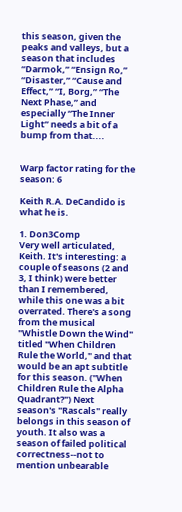this season, given the peaks and valleys, but a season that includes “Darmok,” “Ensign Ro,” “Disaster,” “Cause and Effect,” “I, Borg,” “The Next Phase,” and especially “The Inner Light” needs a bit of a bump from that....


Warp factor rating for the season: 6

Keith R.A. DeCandido is what he is.

1. Don3Comp
Very well articulated, Keith. It's interesting: a couple of seasons (2 and 3, I think) were better than I remembered, while this one was a bit overrated. There's a song from the musical "Whistle Down the Wind" titled "When Children Rule the World," and that would be an apt subtitle for this season. ("When Children Rule the Alpha Quadrant?") Next season's "Rascals" really belongs in this season of youth. It also was a season of failed political correctness--not to mention unbearable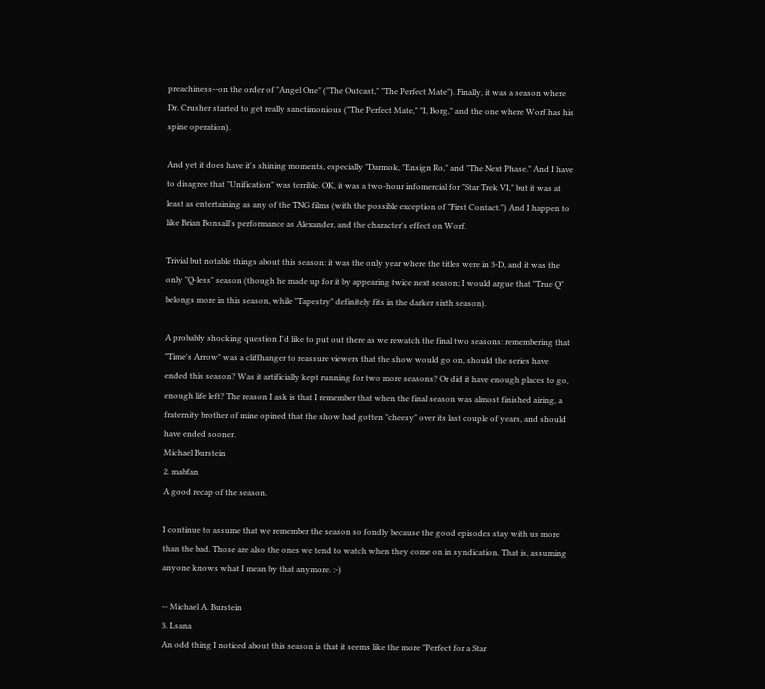preachiness--on the order of "Angel One" ("The Outcast," "The Perfect Mate"). Finally, it was a season where Dr. Crusher started to get really sanctimonious ("The Perfect Mate," "I, Borg," and the one where Worf has his spine operation).

And yet it does have it's shining moments, especially "Darmok, "Ensign Ro," and "The Next Phase." And I have to disagree that "Unification" was terrible. OK, it was a two-hour infomercial for "Star Trek VI," but it was at least as entertaining as any of the TNG films (with the possible exception of "First Contact.") And I happen to like Brian Bonsall's performance as Alexander, and the character's effect on Worf.

Trivial but notable things about this season: it was the only year where the titles were in 3-D, and it was the only "Q-less" season (though he made up for it by appearing twice next season; I would argue that "True Q" belongs more in this season, while "Tapestry" definitely fits in the darker sixth season).

A probably shocking question I'd like to put out there as we rewatch the final two seasons: remembering that "Time's Arrow" was a cliffhanger to reassure viewers that the show would go on, should the series have ended this season? Was it artificially kept running for two more seasons? Or did it have enough places to go, enough life left? The reason I ask is that I remember that when the final season was almost finished airing, a fraternity brother of mine opined that the show had gotten "cheesy" over its last couple of years, and should have ended sooner.
Michael Burstein
2. mabfan
A good recap of the season.

I continue to assume that we remember the season so fondly because the good episodes stay with us more than the bad. Those are also the ones we tend to watch when they come on in syndication. That is, assuming anyone knows what I mean by that anymore. :-)

-- Michael A. Burstein
3. Lsana
An odd thing I noticed about this season is that it seems like the more "Perfect for a Star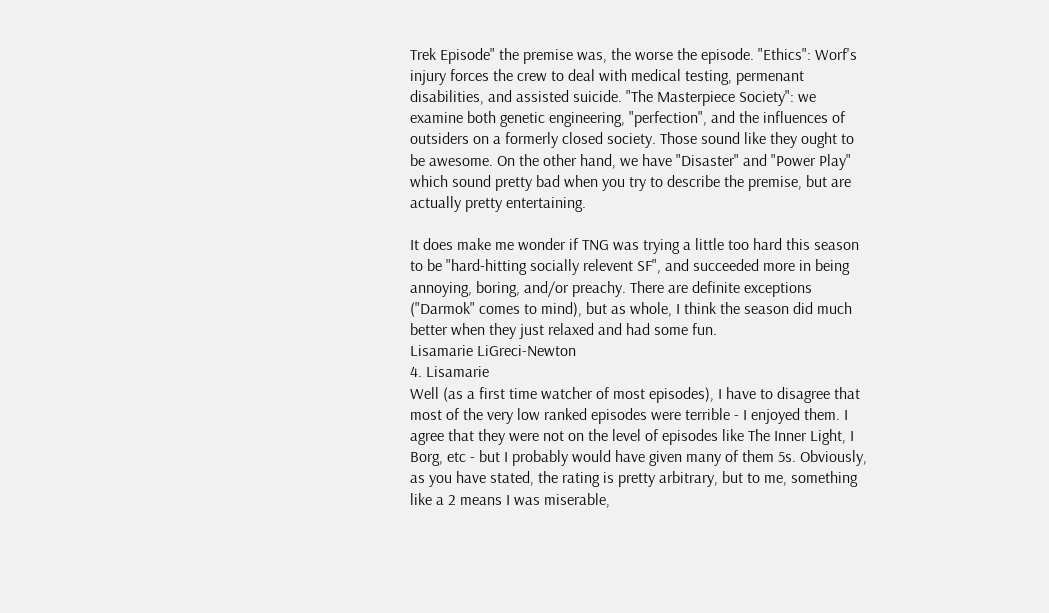Trek Episode" the premise was, the worse the episode. "Ethics": Worf's injury forces the crew to deal with medical testing, permenant disabilities, and assisted suicide. "The Masterpiece Society": we examine both genetic engineering, "perfection", and the influences of outsiders on a formerly closed society. Those sound like they ought to be awesome. On the other hand, we have "Disaster" and "Power Play" which sound pretty bad when you try to describe the premise, but are actually pretty entertaining.

It does make me wonder if TNG was trying a little too hard this season to be "hard-hitting socially relevent SF", and succeeded more in being annoying, boring, and/or preachy. There are definite exceptions ("Darmok" comes to mind), but as whole, I think the season did much better when they just relaxed and had some fun.
Lisamarie LiGreci-Newton
4. Lisamarie
Well (as a first time watcher of most episodes), I have to disagree that most of the very low ranked episodes were terrible - I enjoyed them. I agree that they were not on the level of episodes like The Inner Light, I Borg, etc - but I probably would have given many of them 5s. Obviously, as you have stated, the rating is pretty arbitrary, but to me, something like a 2 means I was miserable,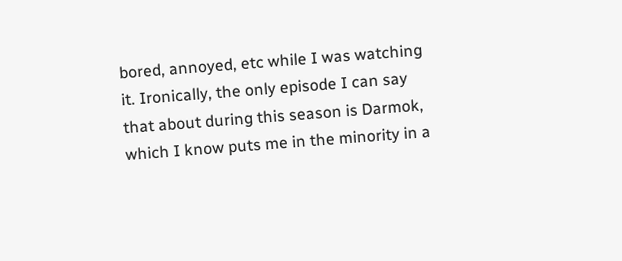bored, annoyed, etc while I was watching it. Ironically, the only episode I can say that about during this season is Darmok, which I know puts me in the minority in a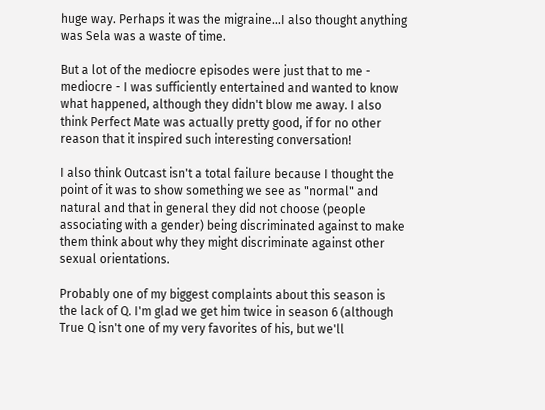huge way. Perhaps it was the migraine...I also thought anything was Sela was a waste of time.

But a lot of the mediocre episodes were just that to me - mediocre - I was sufficiently entertained and wanted to know what happened, although they didn't blow me away. I also think Perfect Mate was actually pretty good, if for no other reason that it inspired such interesting conversation!

I also think Outcast isn't a total failure because I thought the point of it was to show something we see as "normal" and natural and that in general they did not choose (people associating with a gender) being discriminated against to make them think about why they might discriminate against other sexual orientations.

Probably one of my biggest complaints about this season is the lack of Q. I'm glad we get him twice in season 6 (although True Q isn't one of my very favorites of his, but we'll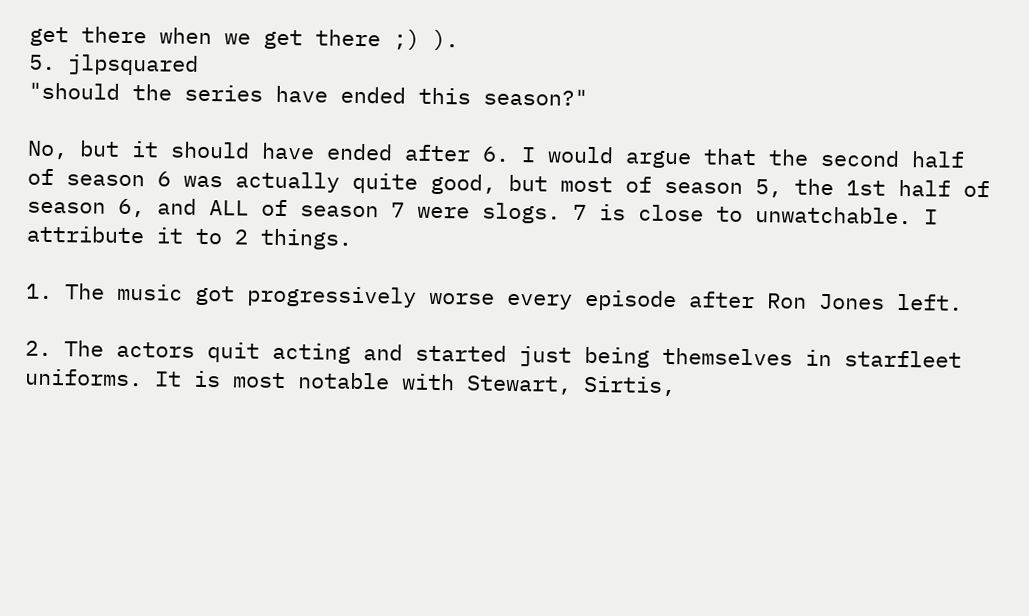get there when we get there ;) ).
5. jlpsquared
"should the series have ended this season?"

No, but it should have ended after 6. I would argue that the second half of season 6 was actually quite good, but most of season 5, the 1st half of season 6, and ALL of season 7 were slogs. 7 is close to unwatchable. I attribute it to 2 things.

1. The music got progressively worse every episode after Ron Jones left.

2. The actors quit acting and started just being themselves in starfleet uniforms. It is most notable with Stewart, Sirtis,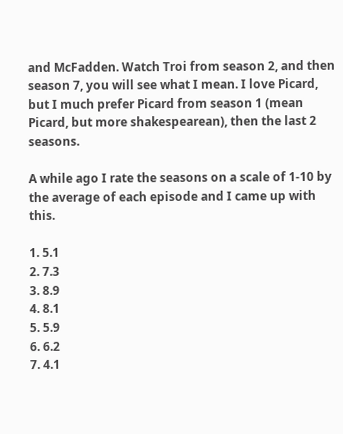and McFadden. Watch Troi from season 2, and then season 7, you will see what I mean. I love Picard, but I much prefer Picard from season 1 (mean Picard, but more shakespearean), then the last 2 seasons.

A while ago I rate the seasons on a scale of 1-10 by the average of each episode and I came up with this.

1. 5.1
2. 7.3
3. 8.9
4. 8.1
5. 5.9
6. 6.2
7. 4.1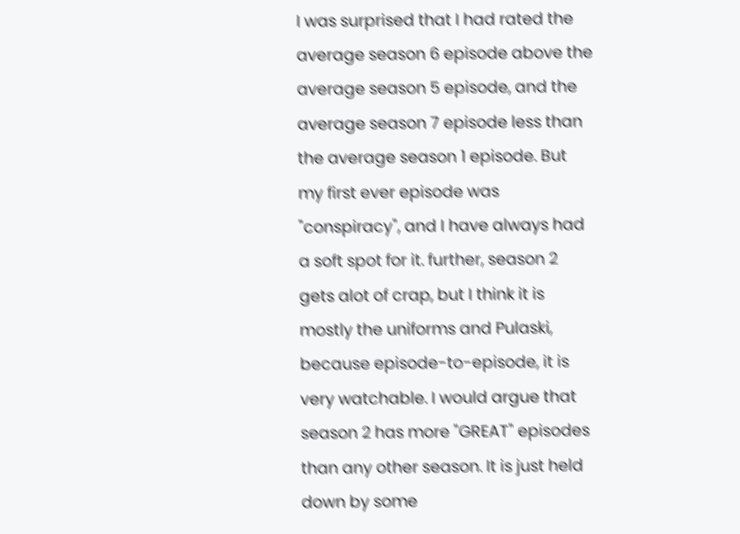I was surprised that I had rated the average season 6 episode above the average season 5 episode, and the average season 7 episode less than the average season 1 episode. But my first ever episode was "conspiracy", and I have always had a soft spot for it. further, season 2 gets alot of crap, but I think it is mostly the uniforms and Pulaski, because episode-to-episode, it is very watchable. I would argue that season 2 has more "GREAT" episodes than any other season. It is just held down by some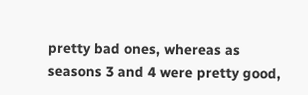pretty bad ones, whereas as seasons 3 and 4 were pretty good,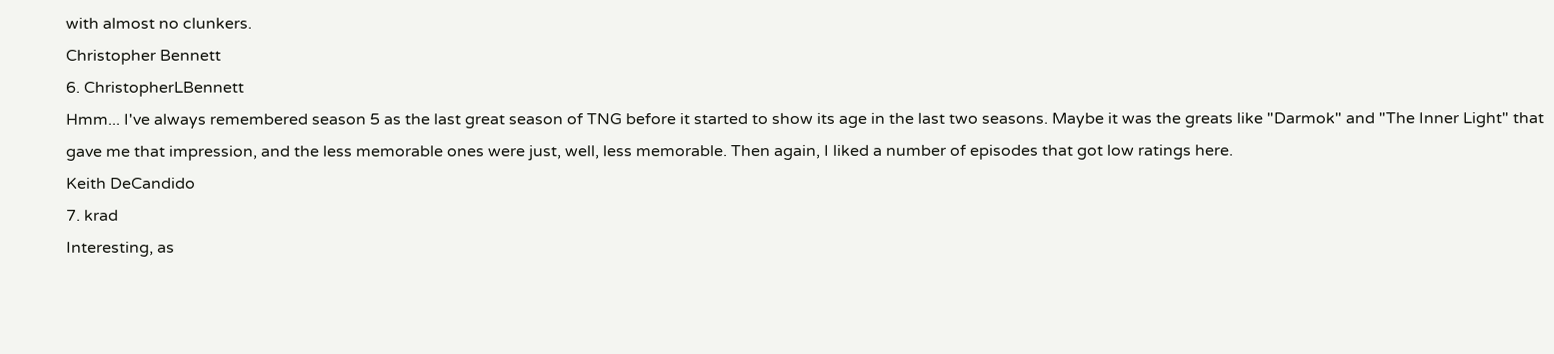with almost no clunkers.
Christopher Bennett
6. ChristopherLBennett
Hmm... I've always remembered season 5 as the last great season of TNG before it started to show its age in the last two seasons. Maybe it was the greats like "Darmok" and "The Inner Light" that gave me that impression, and the less memorable ones were just, well, less memorable. Then again, I liked a number of episodes that got low ratings here.
Keith DeCandido
7. krad
Interesting, as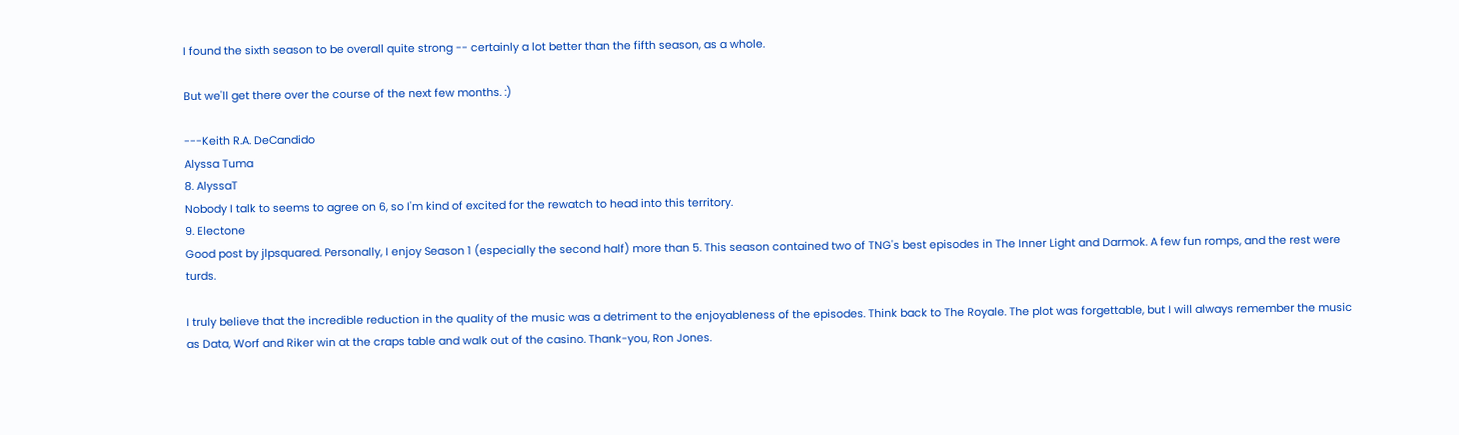I found the sixth season to be overall quite strong -- certainly a lot better than the fifth season, as a whole.

But we'll get there over the course of the next few months. :)

---Keith R.A. DeCandido
Alyssa Tuma
8. AlyssaT
Nobody I talk to seems to agree on 6, so I'm kind of excited for the rewatch to head into this territory.
9. Electone
Good post by jlpsquared. Personally, I enjoy Season 1 (especially the second half) more than 5. This season contained two of TNG's best episodes in The Inner Light and Darmok. A few fun romps, and the rest were turds.

I truly believe that the incredible reduction in the quality of the music was a detriment to the enjoyableness of the episodes. Think back to The Royale. The plot was forgettable, but I will always remember the music as Data, Worf and Riker win at the craps table and walk out of the casino. Thank-you, Ron Jones.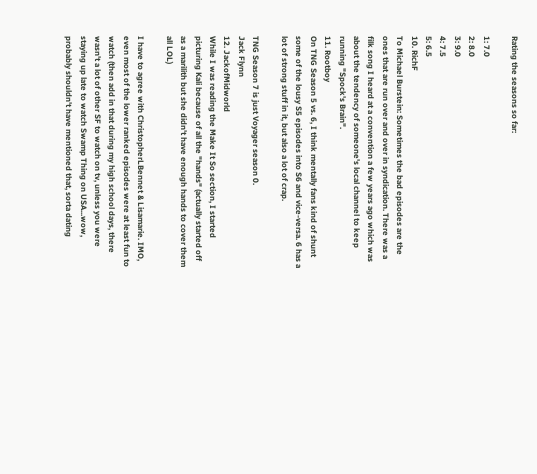Rating the seasons so far:

1: 7.0
2: 8.0
3: 9.0
4: 7.5
5: 6.5
10. RichF
To Michael Burstein: Sometimes the bad episodes are the ones that are run over and over in syndication. There was a filk song I heard at a convention a few years ago which was about the tendency of someone's local channel to keep running "Spock's Brain".
11. Rootboy
On TNG Season 5 vs. 6, I think mentally fans kind of shunt some of the lousy S5 episodes into S6 and vice-versa. 6 has a lot of strong stuff in it, but also a lot of crap.

TNG Season 7 is just Voyager season 0.
Jack Flynn
12. JackofMidworld
While I was reading the Make It So section, I started picturing Kali because of all the "hands" (actually started off as a marilith but she didn't have enough hands to cover them all LOL)

I have to agree with ChristopherLBennet & Lisamarie. IMO, even most of the lower ranked episodes were at least fun to watch (then add in that during my high school days, there wasn't a lot of other SF to watch on tv, unless you were staying up late to watch Swamp Thing on USA...wow, probably shouldn't have mentioned that, sorta dating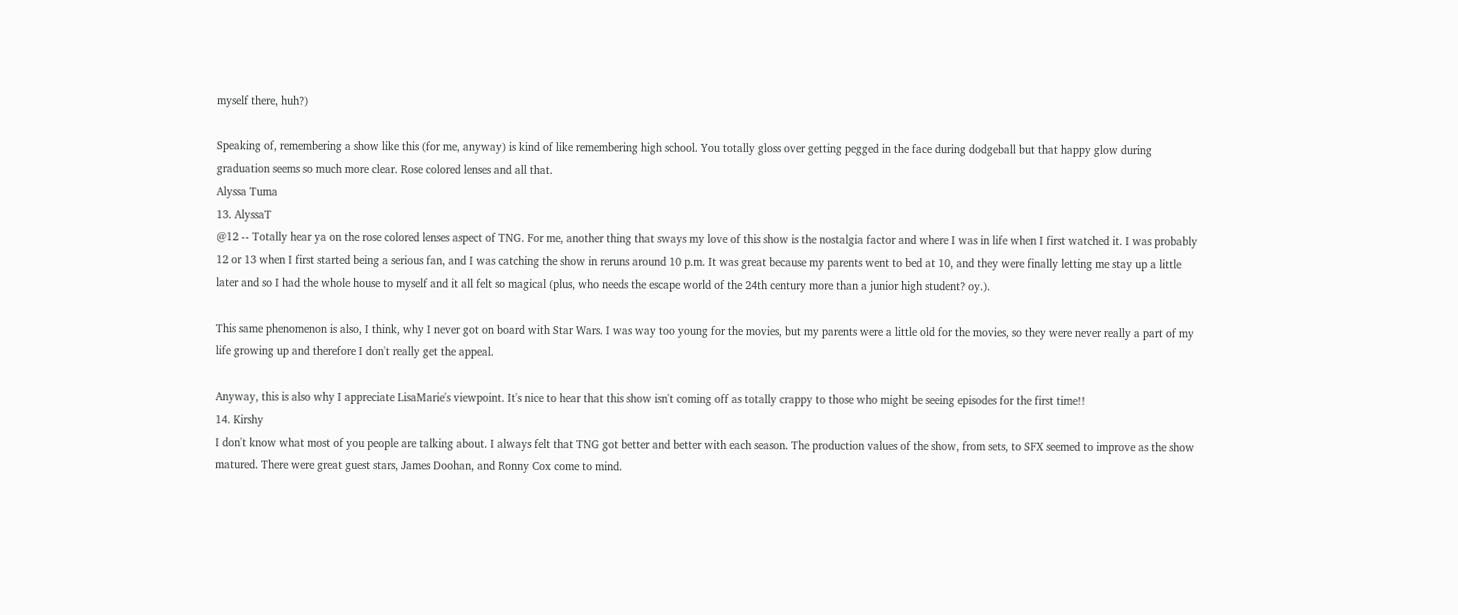myself there, huh?)

Speaking of, remembering a show like this (for me, anyway) is kind of like remembering high school. You totally gloss over getting pegged in the face during dodgeball but that happy glow during graduation seems so much more clear. Rose colored lenses and all that.
Alyssa Tuma
13. AlyssaT
@12 -- Totally hear ya on the rose colored lenses aspect of TNG. For me, another thing that sways my love of this show is the nostalgia factor and where I was in life when I first watched it. I was probably 12 or 13 when I first started being a serious fan, and I was catching the show in reruns around 10 p.m. It was great because my parents went to bed at 10, and they were finally letting me stay up a little later and so I had the whole house to myself and it all felt so magical (plus, who needs the escape world of the 24th century more than a junior high student? oy.).

This same phenomenon is also, I think, why I never got on board with Star Wars. I was way too young for the movies, but my parents were a little old for the movies, so they were never really a part of my life growing up and therefore I don't really get the appeal.

Anyway, this is also why I appreciate LisaMarie's viewpoint. It's nice to hear that this show isn't coming off as totally crappy to those who might be seeing episodes for the first time!!
14. Kirshy
I don't know what most of you people are talking about. I always felt that TNG got better and better with each season. The production values of the show, from sets, to SFX seemed to improve as the show matured. There were great guest stars, James Doohan, and Ronny Cox come to mind.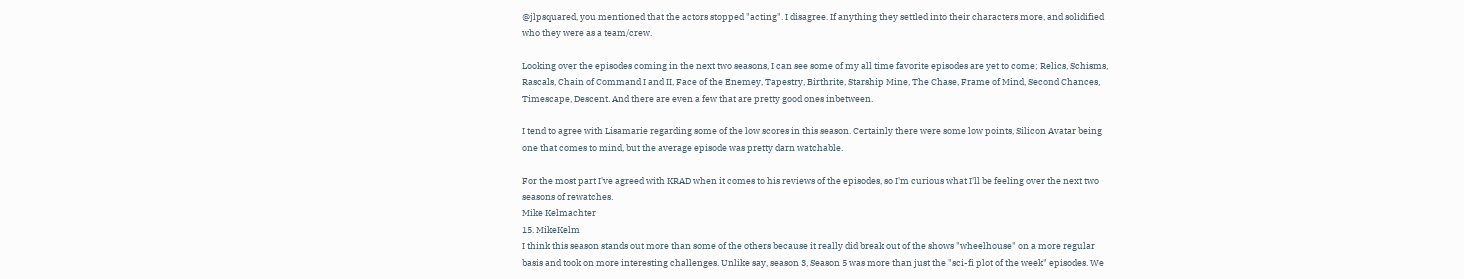@jlpsquared, you mentioned that the actors stopped "acting". I disagree. If anything they settled into their characters more, and solidified who they were as a team/crew.

Looking over the episodes coming in the next two seasons, I can see some of my all time favorite episodes are yet to come; Relics, Schisms, Rascals, Chain of Command I and II, Face of the Enemey, Tapestry, Birthrite, Starship Mine, The Chase, Frame of Mind, Second Chances, Timescape, Descent. And there are even a few that are pretty good ones inbetween.

I tend to agree with Lisamarie regarding some of the low scores in this season. Certainly there were some low points, Silicon Avatar being one that comes to mind, but the average episode was pretty darn watchable.

For the most part I've agreed with KRAD when it comes to his reviews of the episodes, so I'm curious what I'll be feeling over the next two seasons of rewatches.
Mike Kelmachter
15. MikeKelm
I think this season stands out more than some of the others because it really did break out of the shows "wheelhouse" on a more regular basis and took on more interesting challenges. Unlike say, season 3, Season 5 was more than just the "sci-fi plot of the week" episodes. We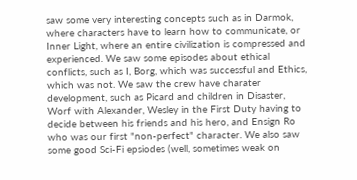saw some very interesting concepts such as in Darmok, where characters have to learn how to communicate, or Inner Light, where an entire civilization is compressed and experienced. We saw some episodes about ethical conflicts, such as I, Borg, which was successful and Ethics, which was not. We saw the crew have charater development, such as Picard and children in Disaster, Worf with Alexander, Wesley in the First Duty having to decide between his friends and his hero, and Ensign Ro who was our first "non-perfect" character. We also saw some good Sci-Fi epsiodes (well, sometimes weak on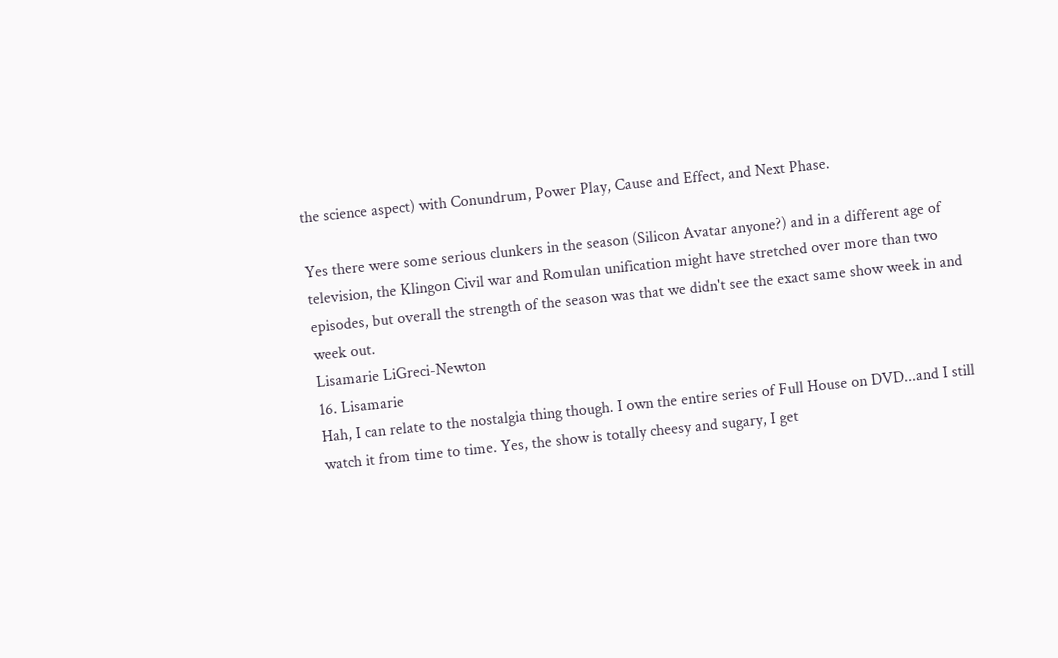the science aspect) with Conundrum, Power Play, Cause and Effect, and Next Phase.

Yes there were some serious clunkers in the season (Silicon Avatar anyone?) and in a different age of television, the Klingon Civil war and Romulan unification might have stretched over more than two episodes, but overall the strength of the season was that we didn't see the exact same show week in and week out.
Lisamarie LiGreci-Newton
16. Lisamarie
Hah, I can relate to the nostalgia thing though. I own the entire series of Full House on DVD...and I still watch it from time to time. Yes, the show is totally cheesy and sugary, I get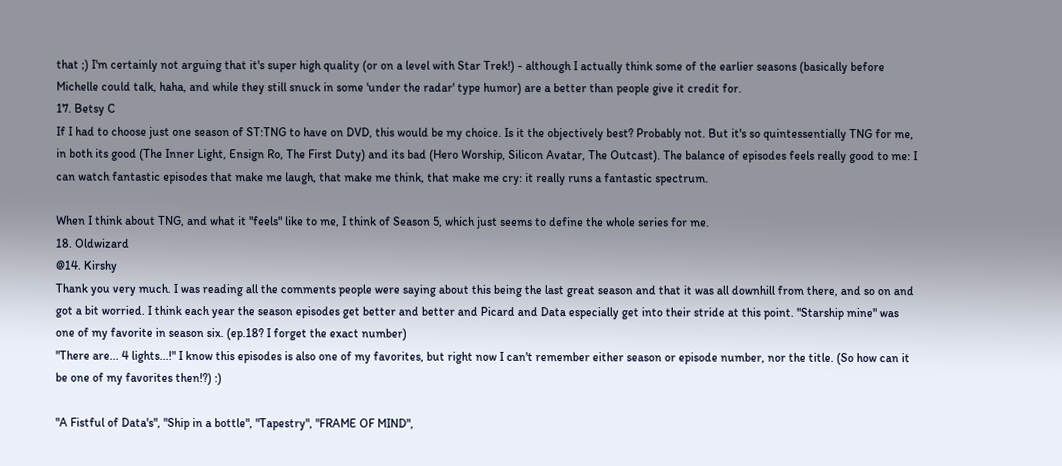that ;) I'm certainly not arguing that it's super high quality (or on a level with Star Trek!) - although I actually think some of the earlier seasons (basically before Michelle could talk, haha, and while they still snuck in some 'under the radar' type humor) are a better than people give it credit for.
17. Betsy C
If I had to choose just one season of ST:TNG to have on DVD, this would be my choice. Is it the objectively best? Probably not. But it's so quintessentially TNG for me, in both its good (The Inner Light, Ensign Ro, The First Duty) and its bad (Hero Worship, Silicon Avatar, The Outcast). The balance of episodes feels really good to me: I can watch fantastic episodes that make me laugh, that make me think, that make me cry: it really runs a fantastic spectrum.

When I think about TNG, and what it "feels" like to me, I think of Season 5, which just seems to define the whole series for me.
18. Oldwizard
@14. Kirshy
Thank you very much. I was reading all the comments people were saying about this being the last great season and that it was all downhill from there, and so on and got a bit worried. I think each year the season episodes get better and better and Picard and Data especially get into their stride at this point. "Starship mine" was one of my favorite in season six. (ep.18? I forget the exact number)
"There are... 4 lights...!" I know this episodes is also one of my favorites, but right now I can't remember either season or episode number, nor the title. (So how can it be one of my favorites then!?) :)

"A Fistful of Data's", "Ship in a bottle", "Tapestry", "FRAME OF MIND",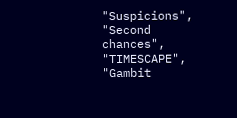"Suspicions", "Second chances", "TIMESCAPE", "Gambit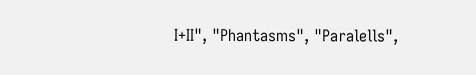I+II", "Phantasms", "Paralells",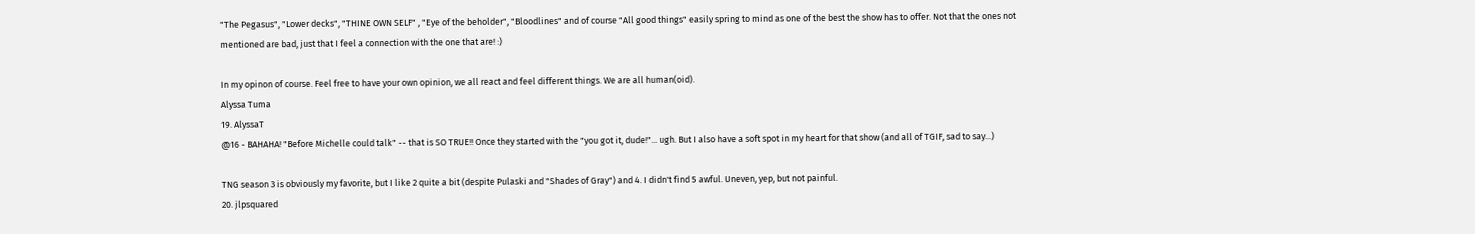"The Pegasus", "Lower decks", "THINE OWN SELF" , "Eye of the beholder", "Bloodlines" and of course "All good things" easily spring to mind as one of the best the show has to offer. Not that the ones not mentioned are bad, just that I feel a connection with the one that are! :)

In my opinon of course. Feel free to have your own opinion, we all react and feel different things. We are all human(oid).
Alyssa Tuma
19. AlyssaT
@16 - BAHAHA! "Before Michelle could talk" -- that is SO TRUE!! Once they started with the "you got it, dude!"... ugh. But I also have a soft spot in my heart for that show (and all of TGIF, sad to say...)

TNG season 3 is obviously my favorite, but I like 2 quite a bit (despite Pulaski and "Shades of Gray") and 4. I didn't find 5 awful. Uneven, yep, but not painful.
20. jlpsquared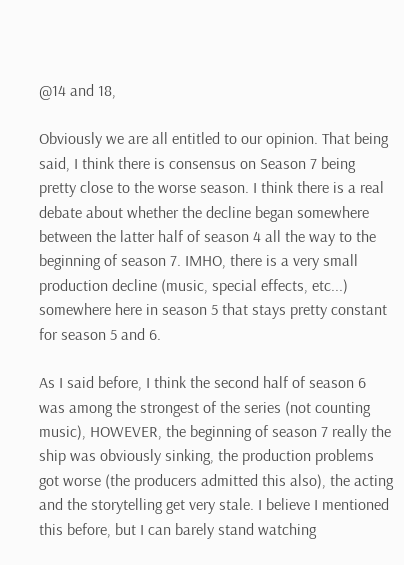@14 and 18,

Obviously we are all entitled to our opinion. That being said, I think there is consensus on Season 7 being pretty close to the worse season. I think there is a real debate about whether the decline began somewhere between the latter half of season 4 all the way to the beginning of season 7. IMHO, there is a very small production decline (music, special effects, etc...) somewhere here in season 5 that stays pretty constant for season 5 and 6.

As I said before, I think the second half of season 6 was among the strongest of the series (not counting music), HOWEVER, the beginning of season 7 really the ship was obviously sinking, the production problems got worse (the producers admitted this also), the acting and the storytelling get very stale. I believe I mentioned this before, but I can barely stand watching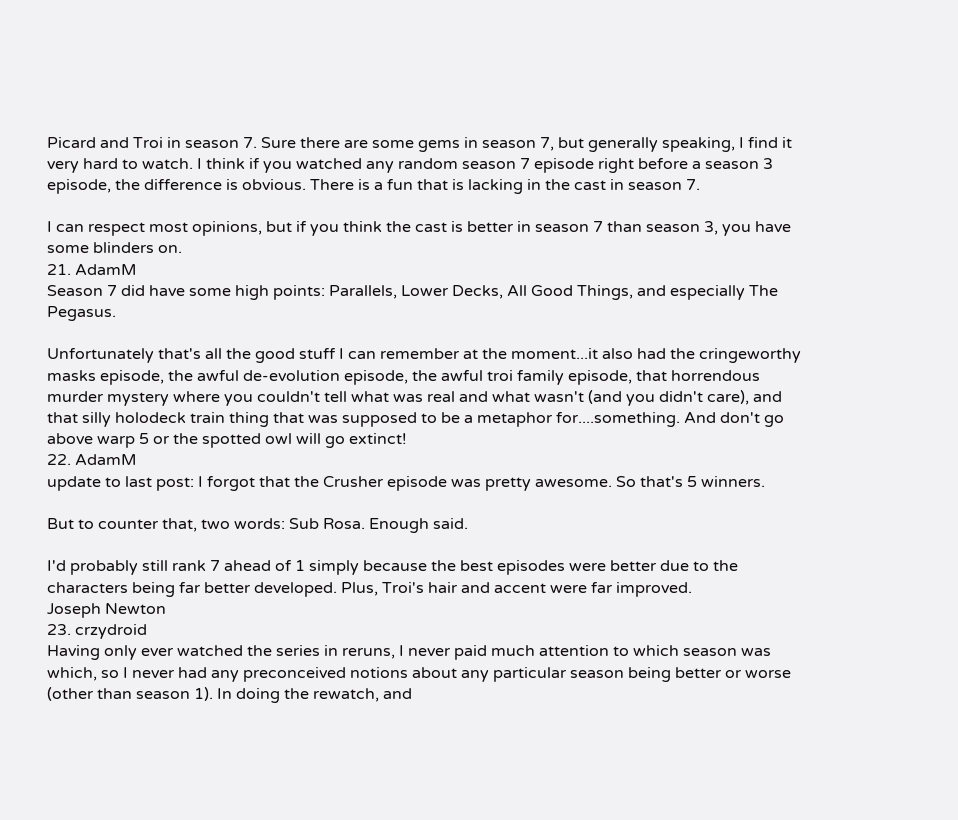Picard and Troi in season 7. Sure there are some gems in season 7, but generally speaking, I find it very hard to watch. I think if you watched any random season 7 episode right before a season 3 episode, the difference is obvious. There is a fun that is lacking in the cast in season 7.

I can respect most opinions, but if you think the cast is better in season 7 than season 3, you have some blinders on.
21. AdamM
Season 7 did have some high points: Parallels, Lower Decks, All Good Things, and especially The Pegasus.

Unfortunately that's all the good stuff I can remember at the moment...it also had the cringeworthy masks episode, the awful de-evolution episode, the awful troi family episode, that horrendous murder mystery where you couldn't tell what was real and what wasn't (and you didn't care), and that silly holodeck train thing that was supposed to be a metaphor for....something. And don't go above warp 5 or the spotted owl will go extinct!
22. AdamM
update to last post: I forgot that the Crusher episode was pretty awesome. So that's 5 winners.

But to counter that, two words: Sub Rosa. Enough said.

I'd probably still rank 7 ahead of 1 simply because the best episodes were better due to the characters being far better developed. Plus, Troi's hair and accent were far improved.
Joseph Newton
23. crzydroid
Having only ever watched the series in reruns, I never paid much attention to which season was which, so I never had any preconceived notions about any particular season being better or worse (other than season 1). In doing the rewatch, and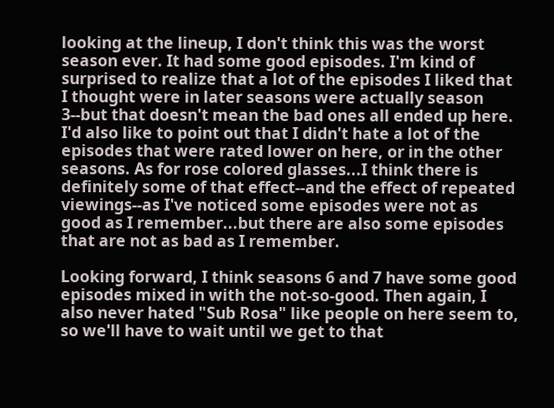looking at the lineup, I don't think this was the worst season ever. It had some good episodes. I'm kind of surprised to realize that a lot of the episodes I liked that I thought were in later seasons were actually season 3--but that doesn't mean the bad ones all ended up here. I'd also like to point out that I didn't hate a lot of the episodes that were rated lower on here, or in the other seasons. As for rose colored glasses...I think there is definitely some of that effect--and the effect of repeated viewings--as I've noticed some episodes were not as good as I remember...but there are also some episodes that are not as bad as I remember.

Looking forward, I think seasons 6 and 7 have some good episodes mixed in with the not-so-good. Then again, I also never hated "Sub Rosa" like people on here seem to, so we'll have to wait until we get to that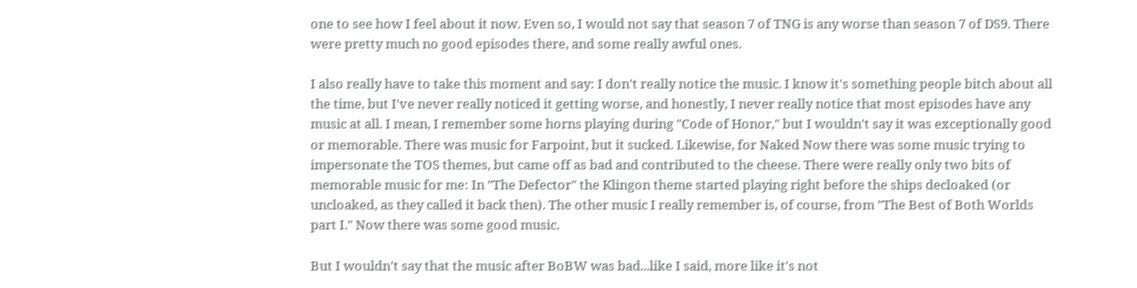one to see how I feel about it now. Even so, I would not say that season 7 of TNG is any worse than season 7 of DS9. There were pretty much no good episodes there, and some really awful ones.

I also really have to take this moment and say: I don't really notice the music. I know it's something people bitch about all the time, but I've never really noticed it getting worse, and honestly, I never really notice that most episodes have any music at all. I mean, I remember some horns playing during "Code of Honor," but I wouldn't say it was exceptionally good or memorable. There was music for Farpoint, but it sucked. Likewise, for Naked Now there was some music trying to impersonate the TOS themes, but came off as bad and contributed to the cheese. There were really only two bits of memorable music for me: In "The Defector" the Klingon theme started playing right before the ships decloaked (or uncloaked, as they called it back then). The other music I really remember is, of course, from "The Best of Both Worlds part I." Now there was some good music.

But I wouldn't say that the music after BoBW was bad...like I said, more like it's not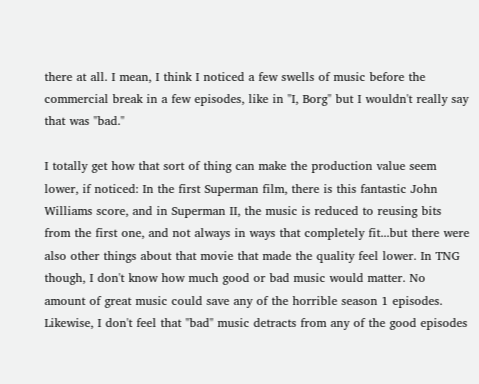there at all. I mean, I think I noticed a few swells of music before the commercial break in a few episodes, like in "I, Borg" but I wouldn't really say that was "bad."

I totally get how that sort of thing can make the production value seem lower, if noticed: In the first Superman film, there is this fantastic John Williams score, and in Superman II, the music is reduced to reusing bits from the first one, and not always in ways that completely fit...but there were also other things about that movie that made the quality feel lower. In TNG though, I don't know how much good or bad music would matter. No amount of great music could save any of the horrible season 1 episodes. Likewise, I don't feel that "bad" music detracts from any of the good episodes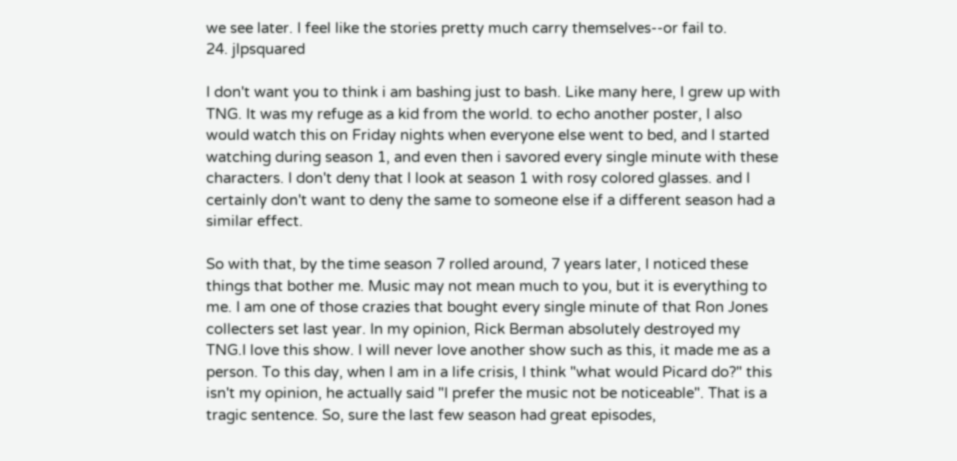we see later. I feel like the stories pretty much carry themselves--or fail to.
24. jlpsquared

I don't want you to think i am bashing just to bash. Like many here, I grew up with TNG. It was my refuge as a kid from the world. to echo another poster, I also would watch this on Friday nights when everyone else went to bed, and I started watching during season 1, and even then i savored every single minute with these characters. I don't deny that I look at season 1 with rosy colored glasses. and I certainly don't want to deny the same to someone else if a different season had a similar effect.

So with that, by the time season 7 rolled around, 7 years later, I noticed these things that bother me. Music may not mean much to you, but it is everything to me. I am one of those crazies that bought every single minute of that Ron Jones collecters set last year. In my opinion, Rick Berman absolutely destroyed my TNG.I love this show. I will never love another show such as this, it made me as a person. To this day, when I am in a life crisis, I think "what would Picard do?" this isn't my opinion, he actually said "I prefer the music not be noticeable". That is a tragic sentence. So, sure the last few season had great episodes,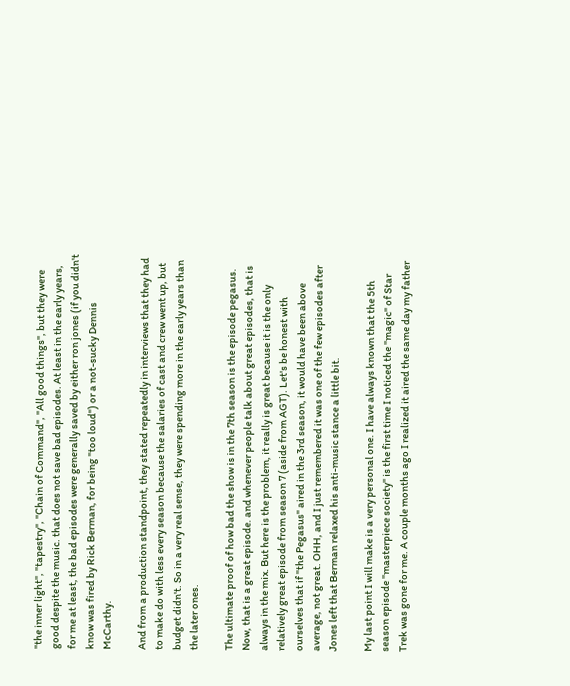"the inner light", "tapestry", "Chain of Command", "All good things", but they were good despite the music. that does not save bad episodes. At least in the early years, for me at least, the bad episodes were generally saved by either ron jones (if you didn't know was fired by Rick Berman, for being "too loud") or a not-sucky Dennis McCarthy.

And from a production standpoint, they stated repeatedly in interviews that they had to make do with less every season because the salaries of cast and crew went up, but budget didn't. So in a very real sense, they were spending more in the early years than the later ones.

The ultimate proof of how bad the show is in the 7th season is the episode pegasus. Now, that is a great episode. and whenever people talk about great episodes, that is always in the mix. But here is the problem, it really is great because it is the only relatively great episode from season 7 (aside from AGT). Let's be honest with ourselves that if "the Pegasus" aired in the 3rd season, it would have been above average, not great. OHH, and I just remembered it was one of the few episodes after Jones left that Berman relaxed his anti-music stance a little bit.

My last point I will make is a very personal one. I have always known that the 5th season episode "masterpiece society" is the first time I noticed the "magic" of Star Trek was gone for me. A couple months ago I realized it aired the same day my father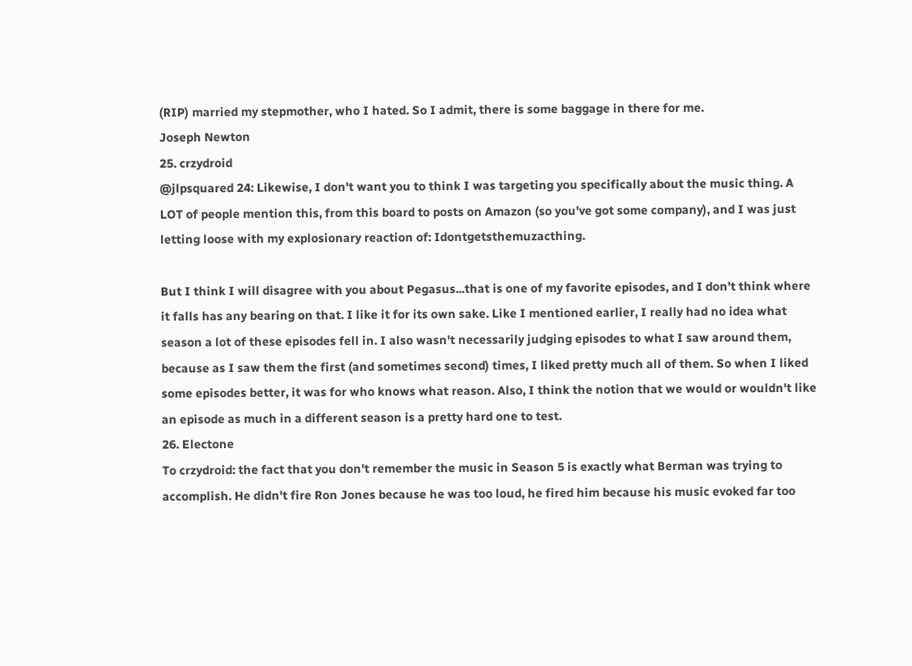(RIP) married my stepmother, who I hated. So I admit, there is some baggage in there for me.
Joseph Newton
25. crzydroid
@jlpsquared 24: Likewise, I don't want you to think I was targeting you specifically about the music thing. A LOT of people mention this, from this board to posts on Amazon (so you've got some company), and I was just letting loose with my explosionary reaction of: Idontgetsthemuzacthing.

But I think I will disagree with you about Pegasus...that is one of my favorite episodes, and I don't think where it falls has any bearing on that. I like it for its own sake. Like I mentioned earlier, I really had no idea what season a lot of these episodes fell in. I also wasn't necessarily judging episodes to what I saw around them, because as I saw them the first (and sometimes second) times, I liked pretty much all of them. So when I liked some episodes better, it was for who knows what reason. Also, I think the notion that we would or wouldn't like an episode as much in a different season is a pretty hard one to test.
26. Electone
To crzydroid: the fact that you don't remember the music in Season 5 is exactly what Berman was trying to accomplish. He didn't fire Ron Jones because he was too loud, he fired him because his music evoked far too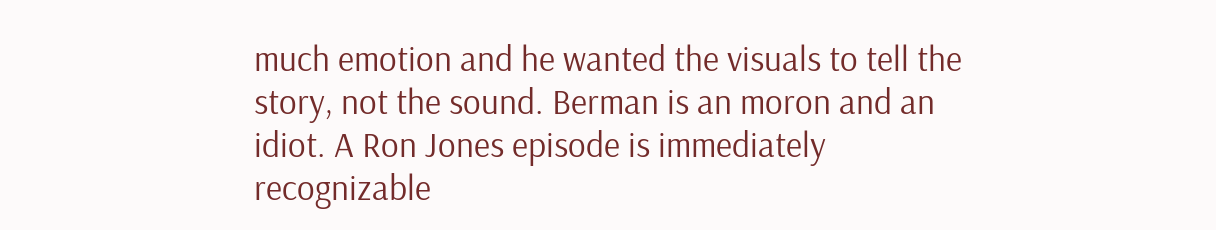much emotion and he wanted the visuals to tell the story, not the sound. Berman is an moron and an idiot. A Ron Jones episode is immediately recognizable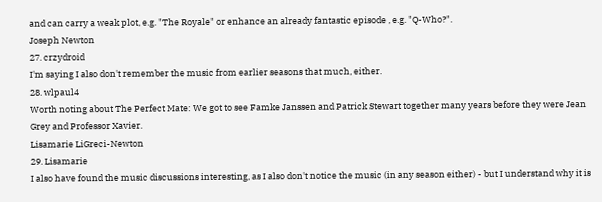and can carry a weak plot, e.g. "The Royale" or enhance an already fantastic episode , e.g. "Q-Who?".
Joseph Newton
27. crzydroid
I'm saying I also don't remember the music from earlier seasons that much, either.
28. wlpaul4
Worth noting about The Perfect Mate: We got to see Famke Janssen and Patrick Stewart together many years before they were Jean Grey and Professor Xavier.
Lisamarie LiGreci-Newton
29. Lisamarie
I also have found the music discussions interesting, as I also don't notice the music (in any season either) - but I understand why it is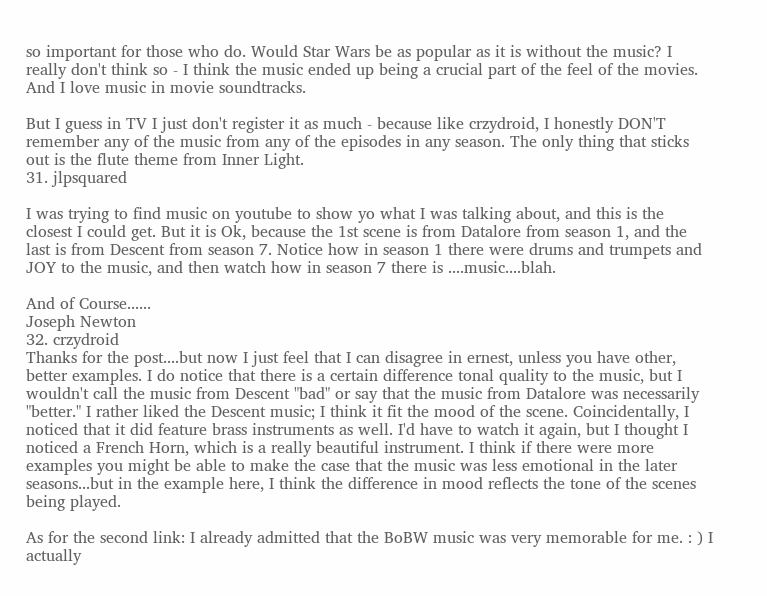so important for those who do. Would Star Wars be as popular as it is without the music? I really don't think so - I think the music ended up being a crucial part of the feel of the movies. And I love music in movie soundtracks.

But I guess in TV I just don't register it as much - because like crzydroid, I honestly DON'T remember any of the music from any of the episodes in any season. The only thing that sticks out is the flute theme from Inner Light.
31. jlpsquared

I was trying to find music on youtube to show yo what I was talking about, and this is the closest I could get. But it is Ok, because the 1st scene is from Datalore from season 1, and the last is from Descent from season 7. Notice how in season 1 there were drums and trumpets and JOY to the music, and then watch how in season 7 there is ....music....blah.

And of Course......
Joseph Newton
32. crzydroid
Thanks for the post....but now I just feel that I can disagree in ernest, unless you have other, better examples. I do notice that there is a certain difference tonal quality to the music, but I wouldn't call the music from Descent "bad" or say that the music from Datalore was necessarily "better." I rather liked the Descent music; I think it fit the mood of the scene. Coincidentally, I noticed that it did feature brass instruments as well. I'd have to watch it again, but I thought I noticed a French Horn, which is a really beautiful instrument. I think if there were more examples you might be able to make the case that the music was less emotional in the later seasons...but in the example here, I think the difference in mood reflects the tone of the scenes being played.

As for the second link: I already admitted that the BoBW music was very memorable for me. : ) I actually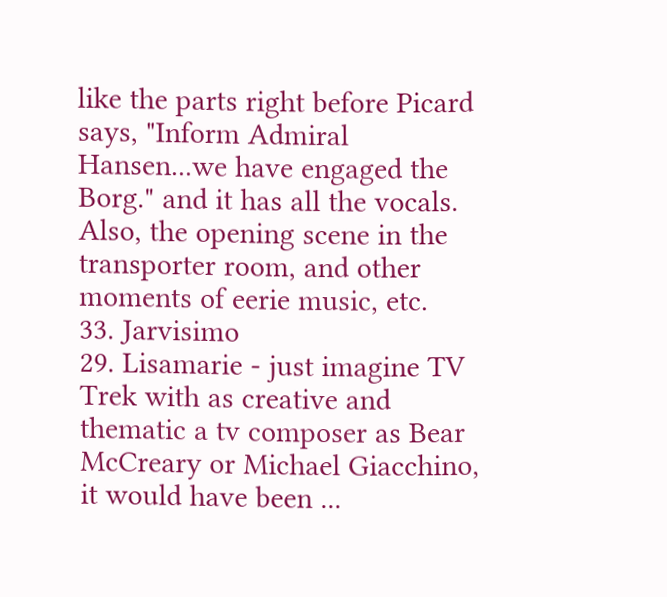like the parts right before Picard says, "Inform Admiral Hansen...we have engaged the Borg." and it has all the vocals. Also, the opening scene in the transporter room, and other moments of eerie music, etc.
33. Jarvisimo
29. Lisamarie - just imagine TV Trek with as creative and thematic a tv composer as Bear McCreary or Michael Giacchino, it would have been ...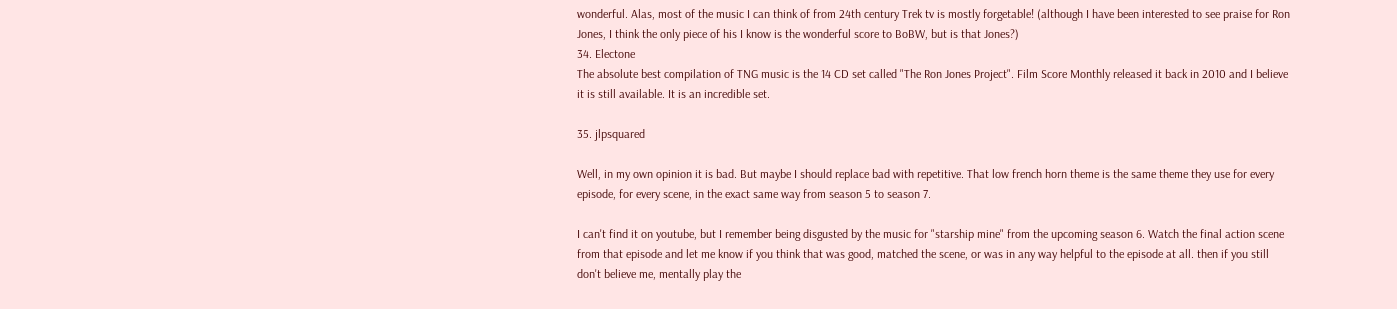wonderful. Alas, most of the music I can think of from 24th century Trek tv is mostly forgetable! (although I have been interested to see praise for Ron Jones, I think the only piece of his I know is the wonderful score to BoBW, but is that Jones?)
34. Electone
The absolute best compilation of TNG music is the 14 CD set called "The Ron Jones Project". Film Score Monthly released it back in 2010 and I believe it is still available. It is an incredible set.

35. jlpsquared

Well, in my own opinion it is bad. But maybe I should replace bad with repetitive. That low french horn theme is the same theme they use for every episode, for every scene, in the exact same way from season 5 to season 7.

I can't find it on youtube, but I remember being disgusted by the music for "starship mine" from the upcoming season 6. Watch the final action scene from that episode and let me know if you think that was good, matched the scene, or was in any way helpful to the episode at all. then if you still don't believe me, mentally play the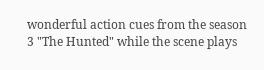wonderful action cues from the season 3 "The Hunted" while the scene plays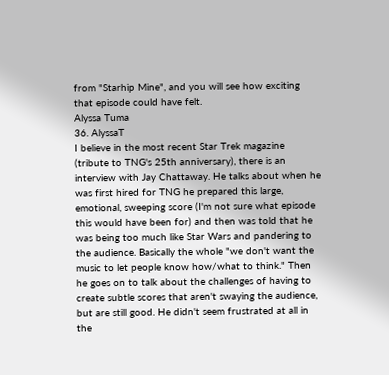from "Starhip Mine", and you will see how exciting that episode could have felt.
Alyssa Tuma
36. AlyssaT
I believe in the most recent Star Trek magazine (tribute to TNG's 25th anniversary), there is an interview with Jay Chattaway. He talks about when he was first hired for TNG he prepared this large, emotional, sweeping score (I'm not sure what episode this would have been for) and then was told that he was being too much like Star Wars and pandering to the audience. Basically the whole "we don't want the music to let people know how/what to think." Then he goes on to talk about the challenges of having to create subtle scores that aren't swaying the audience, but are still good. He didn't seem frustrated at all in the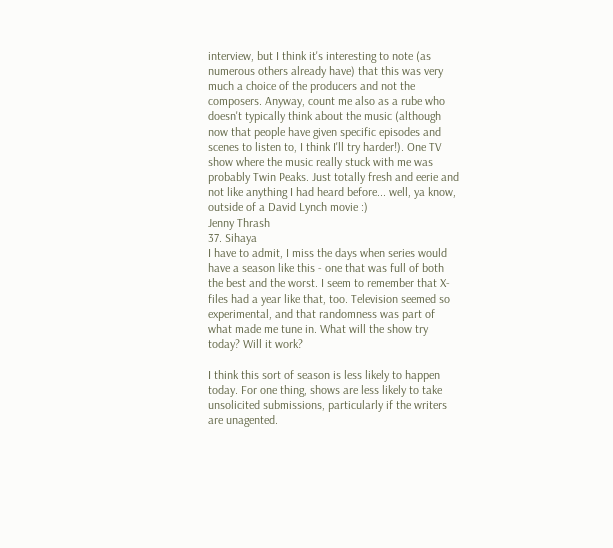interview, but I think it's interesting to note (as numerous others already have) that this was very much a choice of the producers and not the composers. Anyway, count me also as a rube who doesn't typically think about the music (although now that people have given specific episodes and scenes to listen to, I think I'll try harder!). One TV show where the music really stuck with me was probably Twin Peaks. Just totally fresh and eerie and not like anything I had heard before... well, ya know, outside of a David Lynch movie :)
Jenny Thrash
37. Sihaya
I have to admit, I miss the days when series would have a season like this - one that was full of both the best and the worst. I seem to remember that X-files had a year like that, too. Television seemed so experimental, and that randomness was part of what made me tune in. What will the show try today? Will it work?

I think this sort of season is less likely to happen today. For one thing, shows are less likely to take unsolicited submissions, particularly if the writers are unagented.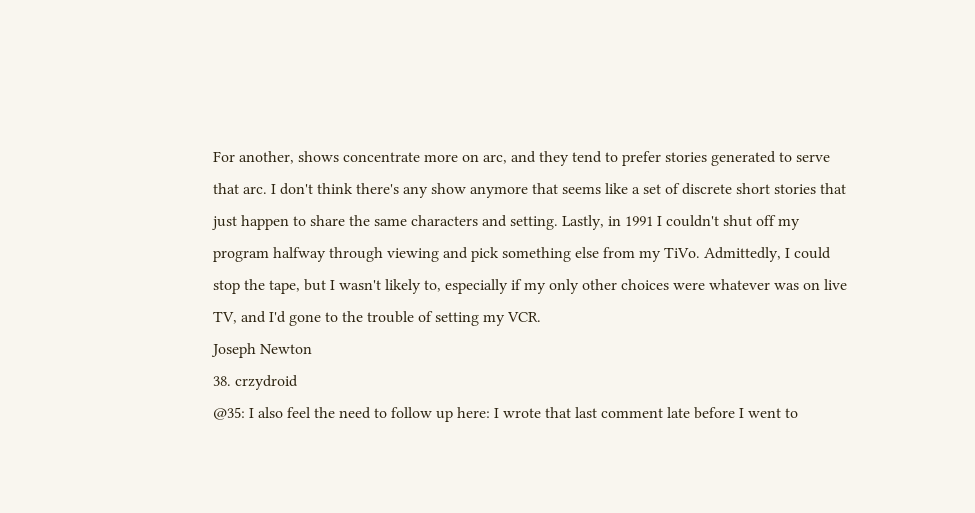For another, shows concentrate more on arc, and they tend to prefer stories generated to serve that arc. I don't think there's any show anymore that seems like a set of discrete short stories that just happen to share the same characters and setting. Lastly, in 1991 I couldn't shut off my program halfway through viewing and pick something else from my TiVo. Admittedly, I could stop the tape, but I wasn't likely to, especially if my only other choices were whatever was on live TV, and I'd gone to the trouble of setting my VCR.
Joseph Newton
38. crzydroid
@35: I also feel the need to follow up here: I wrote that last comment late before I went to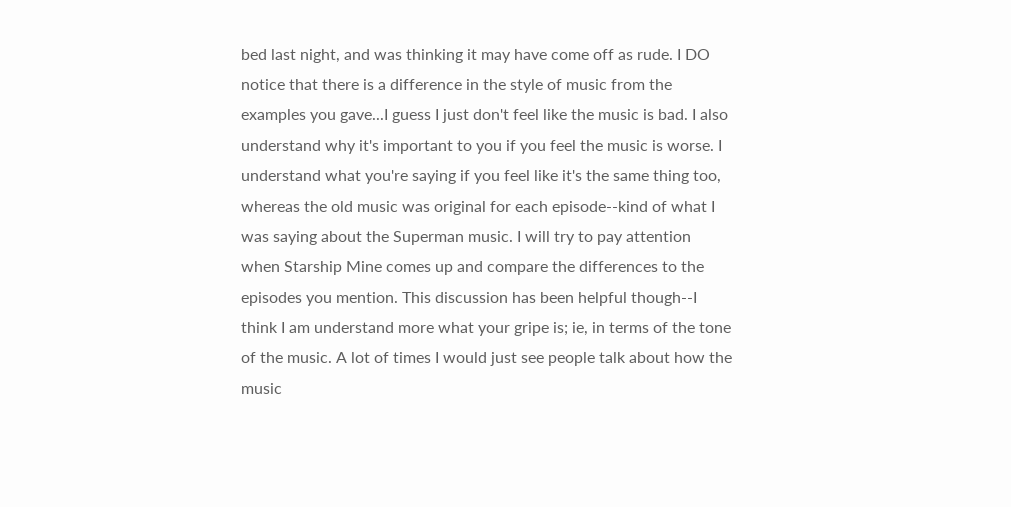bed last night, and was thinking it may have come off as rude. I DO notice that there is a difference in the style of music from the examples you gave...I guess I just don't feel like the music is bad. I also understand why it's important to you if you feel the music is worse. I understand what you're saying if you feel like it's the same thing too, whereas the old music was original for each episode--kind of what I was saying about the Superman music. I will try to pay attention when Starship Mine comes up and compare the differences to the episodes you mention. This discussion has been helpful though--I think I am understand more what your gripe is; ie, in terms of the tone of the music. A lot of times I would just see people talk about how the music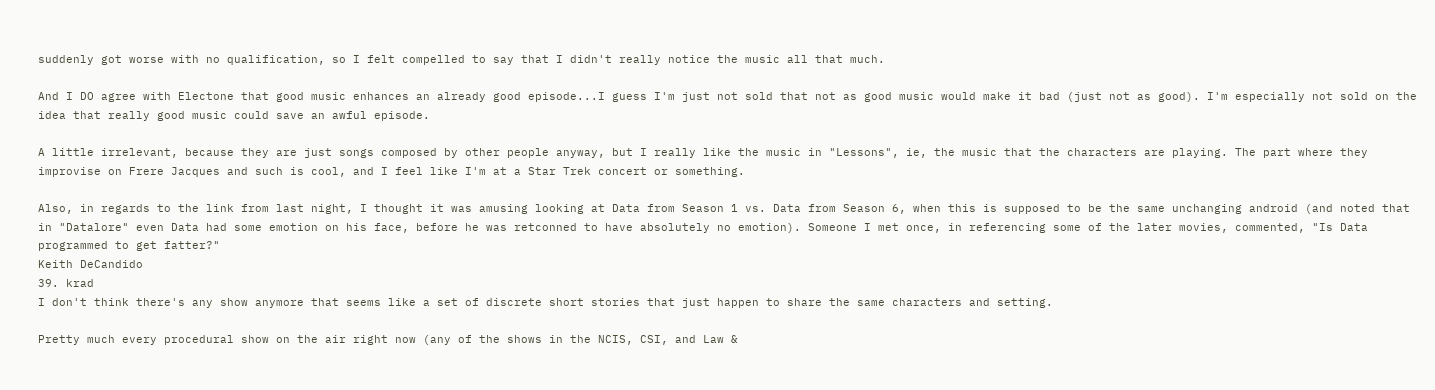suddenly got worse with no qualification, so I felt compelled to say that I didn't really notice the music all that much.

And I DO agree with Electone that good music enhances an already good episode...I guess I'm just not sold that not as good music would make it bad (just not as good). I'm especially not sold on the idea that really good music could save an awful episode.

A little irrelevant, because they are just songs composed by other people anyway, but I really like the music in "Lessons", ie, the music that the characters are playing. The part where they improvise on Frere Jacques and such is cool, and I feel like I'm at a Star Trek concert or something.

Also, in regards to the link from last night, I thought it was amusing looking at Data from Season 1 vs. Data from Season 6, when this is supposed to be the same unchanging android (and noted that in "Datalore" even Data had some emotion on his face, before he was retconned to have absolutely no emotion). Someone I met once, in referencing some of the later movies, commented, "Is Data programmed to get fatter?"
Keith DeCandido
39. krad
I don't think there's any show anymore that seems like a set of discrete short stories that just happen to share the same characters and setting.

Pretty much every procedural show on the air right now (any of the shows in the NCIS, CSI, and Law &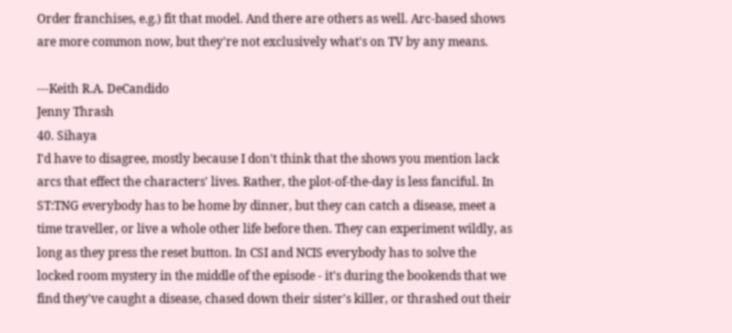Order franchises, e.g.) fit that model. And there are others as well. Arc-based shows are more common now, but they're not exclusively what's on TV by any means.

---Keith R.A. DeCandido
Jenny Thrash
40. Sihaya
I'd have to disagree, mostly because I don't think that the shows you mention lack arcs that effect the characters' lives. Rather, the plot-of-the-day is less fanciful. In ST:TNG everybody has to be home by dinner, but they can catch a disease, meet a time traveller, or live a whole other life before then. They can experiment wildly, as long as they press the reset button. In CSI and NCIS everybody has to solve the locked room mystery in the middle of the episode - it's during the bookends that we find they've caught a disease, chased down their sister's killer, or thrashed out their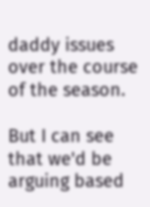daddy issues over the course of the season.

But I can see that we'd be arguing based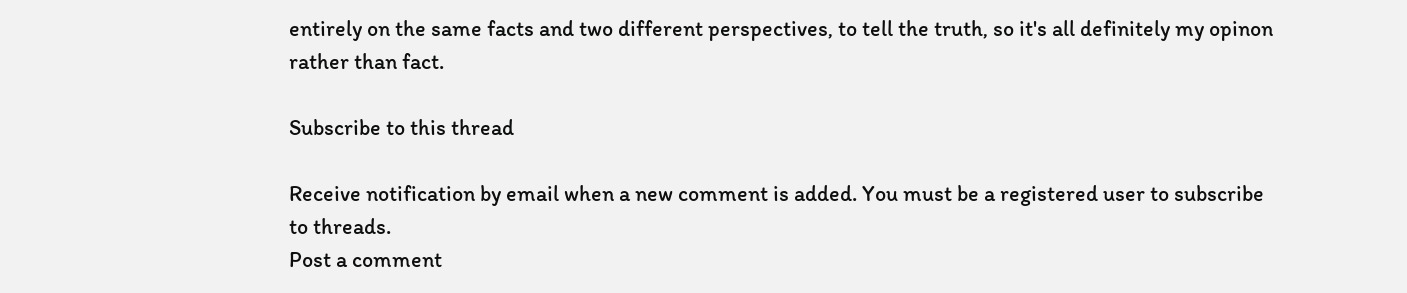entirely on the same facts and two different perspectives, to tell the truth, so it's all definitely my opinon rather than fact.

Subscribe to this thread

Receive notification by email when a new comment is added. You must be a registered user to subscribe to threads.
Post a comment